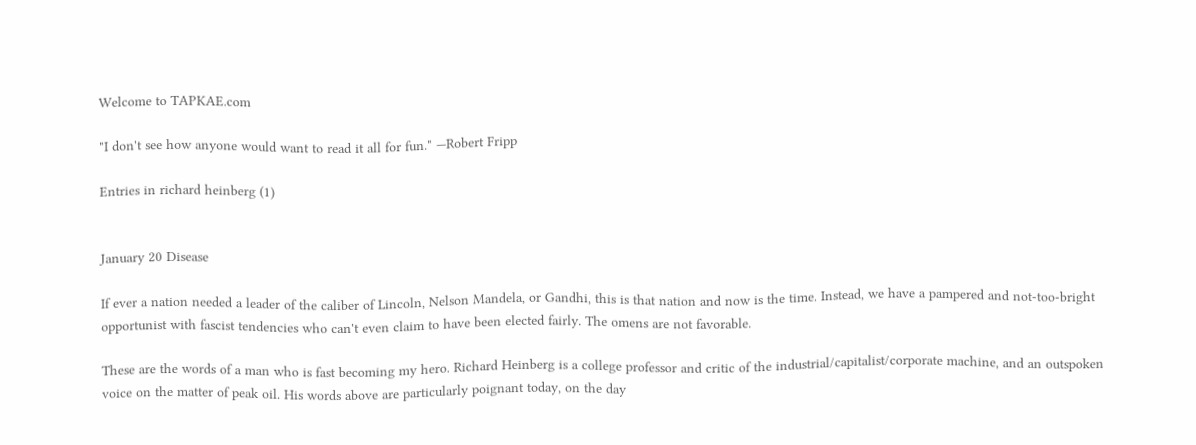Welcome to TAPKAE.com

"I don't see how anyone would want to read it all for fun." —Robert Fripp

Entries in richard heinberg (1)


January 20 Disease

If ever a nation needed a leader of the caliber of Lincoln, Nelson Mandela, or Gandhi, this is that nation and now is the time. Instead, we have a pampered and not-too-bright opportunist with fascist tendencies who can't even claim to have been elected fairly. The omens are not favorable.

These are the words of a man who is fast becoming my hero. Richard Heinberg is a college professor and critic of the industrial/capitalist/corporate machine, and an outspoken voice on the matter of peak oil. His words above are particularly poignant today, on the day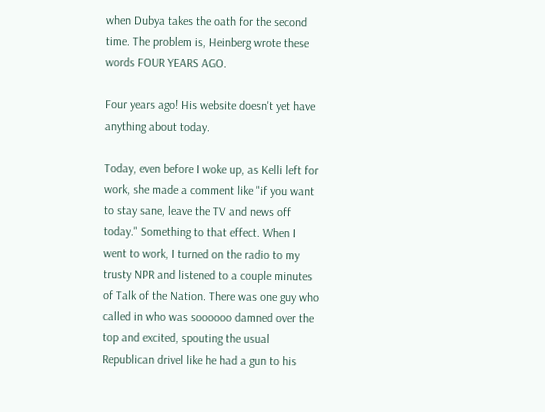when Dubya takes the oath for the second time. The problem is, Heinberg wrote these words FOUR YEARS AGO.

Four years ago! His website doesn't yet have anything about today.

Today, even before I woke up, as Kelli left for work, she made a comment like "if you want to stay sane, leave the TV and news off today." Something to that effect. When I went to work, I turned on the radio to my trusty NPR and listened to a couple minutes of Talk of the Nation. There was one guy who called in who was soooooo damned over the top and excited, spouting the usual Republican drivel like he had a gun to his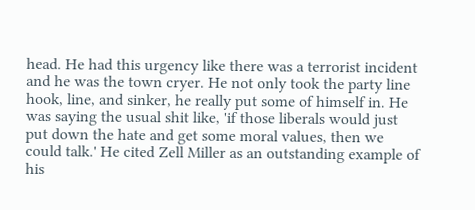head. He had this urgency like there was a terrorist incident and he was the town cryer. He not only took the party line hook, line, and sinker, he really put some of himself in. He was saying the usual shit like, 'if those liberals would just put down the hate and get some moral values, then we could talk.' He cited Zell Miller as an outstanding example of his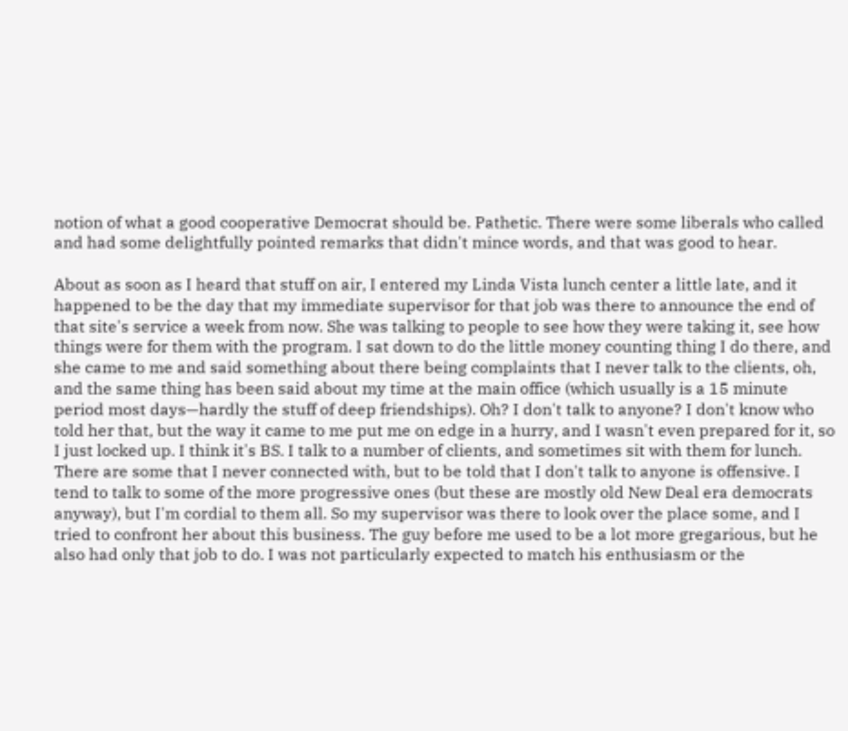notion of what a good cooperative Democrat should be. Pathetic. There were some liberals who called and had some delightfully pointed remarks that didn't mince words, and that was good to hear.

About as soon as I heard that stuff on air, I entered my Linda Vista lunch center a little late, and it happened to be the day that my immediate supervisor for that job was there to announce the end of that site's service a week from now. She was talking to people to see how they were taking it, see how things were for them with the program. I sat down to do the little money counting thing I do there, and she came to me and said something about there being complaints that I never talk to the clients, oh, and the same thing has been said about my time at the main office (which usually is a 15 minute period most days—hardly the stuff of deep friendships). Oh? I don't talk to anyone? I don't know who told her that, but the way it came to me put me on edge in a hurry, and I wasn't even prepared for it, so I just locked up. I think it's BS. I talk to a number of clients, and sometimes sit with them for lunch. There are some that I never connected with, but to be told that I don't talk to anyone is offensive. I tend to talk to some of the more progressive ones (but these are mostly old New Deal era democrats anyway), but I'm cordial to them all. So my supervisor was there to look over the place some, and I tried to confront her about this business. The guy before me used to be a lot more gregarious, but he also had only that job to do. I was not particularly expected to match his enthusiasm or the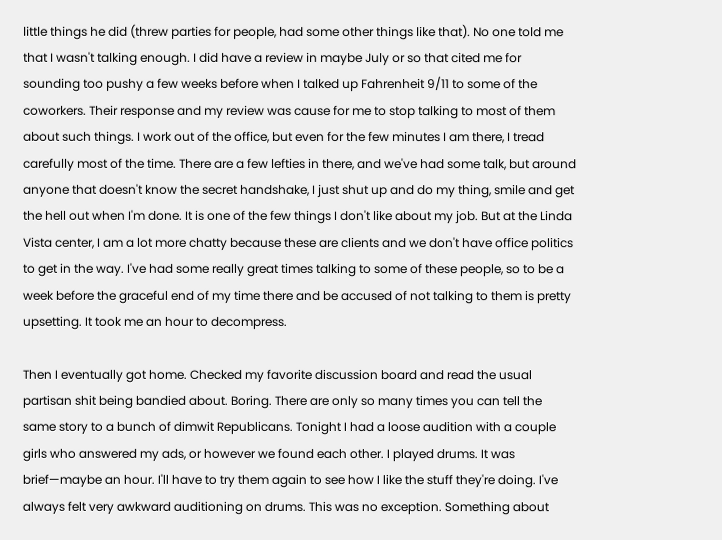little things he did (threw parties for people, had some other things like that). No one told me that I wasn't talking enough. I did have a review in maybe July or so that cited me for sounding too pushy a few weeks before when I talked up Fahrenheit 9/11 to some of the coworkers. Their response and my review was cause for me to stop talking to most of them about such things. I work out of the office, but even for the few minutes I am there, I tread carefully most of the time. There are a few lefties in there, and we've had some talk, but around anyone that doesn't know the secret handshake, I just shut up and do my thing, smile and get the hell out when I'm done. It is one of the few things I don't like about my job. But at the Linda Vista center, I am a lot more chatty because these are clients and we don't have office politics to get in the way. I've had some really great times talking to some of these people, so to be a week before the graceful end of my time there and be accused of not talking to them is pretty upsetting. It took me an hour to decompress.

Then I eventually got home. Checked my favorite discussion board and read the usual partisan shit being bandied about. Boring. There are only so many times you can tell the same story to a bunch of dimwit Republicans. Tonight I had a loose audition with a couple girls who answered my ads, or however we found each other. I played drums. It was brief—maybe an hour. I'll have to try them again to see how I like the stuff they're doing. I've always felt very awkward auditioning on drums. This was no exception. Something about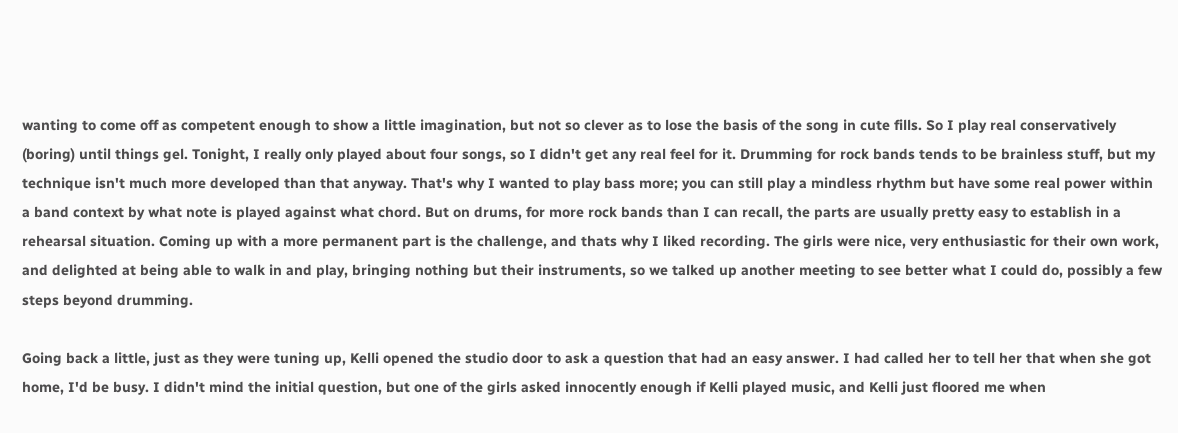wanting to come off as competent enough to show a little imagination, but not so clever as to lose the basis of the song in cute fills. So I play real conservatively (boring) until things gel. Tonight, I really only played about four songs, so I didn't get any real feel for it. Drumming for rock bands tends to be brainless stuff, but my technique isn't much more developed than that anyway. That's why I wanted to play bass more; you can still play a mindless rhythm but have some real power within a band context by what note is played against what chord. But on drums, for more rock bands than I can recall, the parts are usually pretty easy to establish in a rehearsal situation. Coming up with a more permanent part is the challenge, and thats why I liked recording. The girls were nice, very enthusiastic for their own work, and delighted at being able to walk in and play, bringing nothing but their instruments, so we talked up another meeting to see better what I could do, possibly a few steps beyond drumming.

Going back a little, just as they were tuning up, Kelli opened the studio door to ask a question that had an easy answer. I had called her to tell her that when she got home, I'd be busy. I didn't mind the initial question, but one of the girls asked innocently enough if Kelli played music, and Kelli just floored me when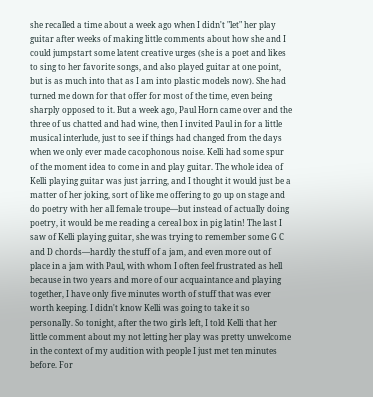she recalled a time about a week ago when I didn't "let" her play guitar after weeks of making little comments about how she and I could jumpstart some latent creative urges (she is a poet and likes to sing to her favorite songs, and also played guitar at one point, but is as much into that as I am into plastic models now). She had turned me down for that offer for most of the time, even being sharply opposed to it. But a week ago, Paul Horn came over and the three of us chatted and had wine, then I invited Paul in for a little musical interlude, just to see if things had changed from the days when we only ever made cacophonous noise. Kelli had some spur of the moment idea to come in and play guitar. The whole idea of Kelli playing guitar was just jarring, and I thought it would just be a matter of her joking, sort of like me offering to go up on stage and do poetry with her all female troupe—but instead of actually doing poetry, it would be me reading a cereal box in pig latin! The last I saw of Kelli playing guitar, she was trying to remember some G C and D chords—hardly the stuff of a jam, and even more out of place in a jam with Paul, with whom I often feel frustrated as hell because in two years and more of our acquaintance and playing together, I have only five minutes worth of stuff that was ever worth keeping. I didn't know Kelli was going to take it so personally. So tonight, after the two girls left, I told Kelli that her little comment about my not letting her play was pretty unwelcome in the context of my audition with people I just met ten minutes before. For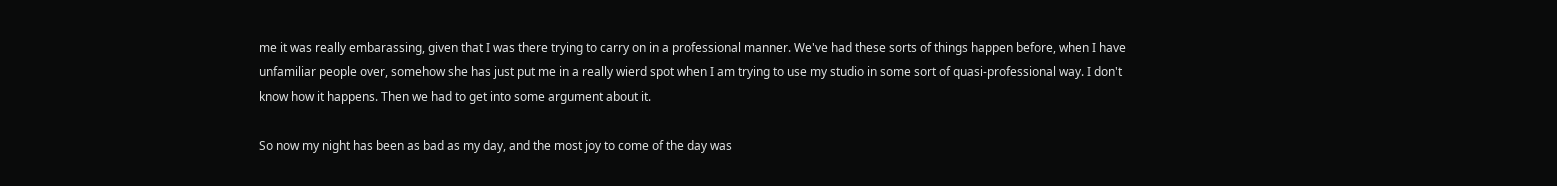me it was really embarassing, given that I was there trying to carry on in a professional manner. We've had these sorts of things happen before, when I have unfamiliar people over, somehow she has just put me in a really wierd spot when I am trying to use my studio in some sort of quasi-professional way. I don't know how it happens. Then we had to get into some argument about it.

So now my night has been as bad as my day, and the most joy to come of the day was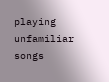playing unfamiliar songs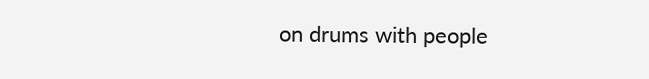on drums with people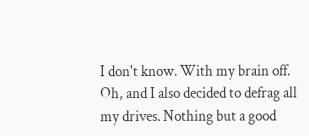I don't know. With my brain off. Oh, and I also decided to defrag all my drives. Nothing but a good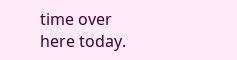time over here today.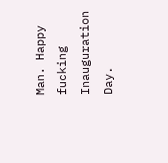Man. Happy fucking Inauguration Day.